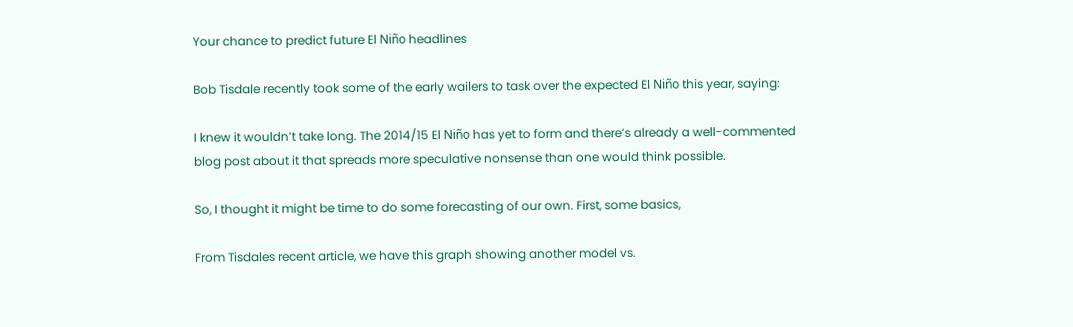Your chance to predict future El Niño headlines

Bob Tisdale recently took some of the early wailers to task over the expected El Niño this year, saying:

I knew it wouldn’t take long. The 2014/15 El Niño has yet to form and there’s already a well-commented blog post about it that spreads more speculative nonsense than one would think possible.

So, I thought it might be time to do some forecasting of our own. First, some basics,

From Tisdales recent article, we have this graph showing another model vs.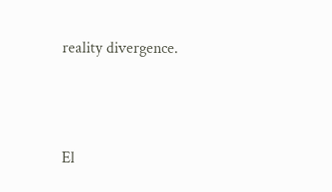reality divergence.



El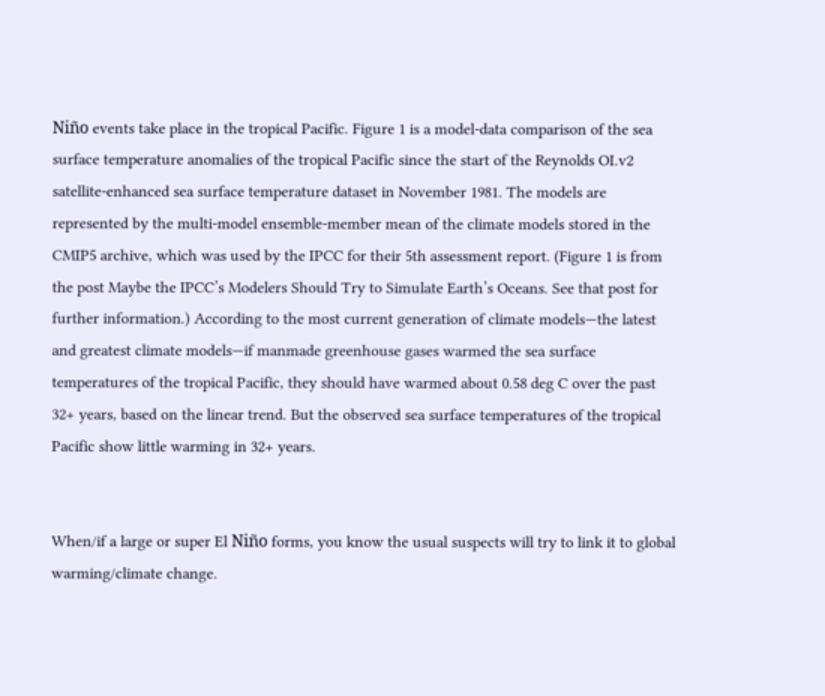Niño events take place in the tropical Pacific. Figure 1 is a model-data comparison of the sea surface temperature anomalies of the tropical Pacific since the start of the Reynolds OI.v2 satellite-enhanced sea surface temperature dataset in November 1981. The models are represented by the multi-model ensemble-member mean of the climate models stored in the CMIP5 archive, which was used by the IPCC for their 5th assessment report. (Figure 1 is from the post Maybe the IPCC’s Modelers Should Try to Simulate Earth’s Oceans. See that post for further information.) According to the most current generation of climate models—the latest and greatest climate models—if manmade greenhouse gases warmed the sea surface temperatures of the tropical Pacific, they should have warmed about 0.58 deg C over the past 32+ years, based on the linear trend. But the observed sea surface temperatures of the tropical Pacific show little warming in 32+ years.


When/if a large or super El Niño forms, you know the usual suspects will try to link it to global warming/climate change.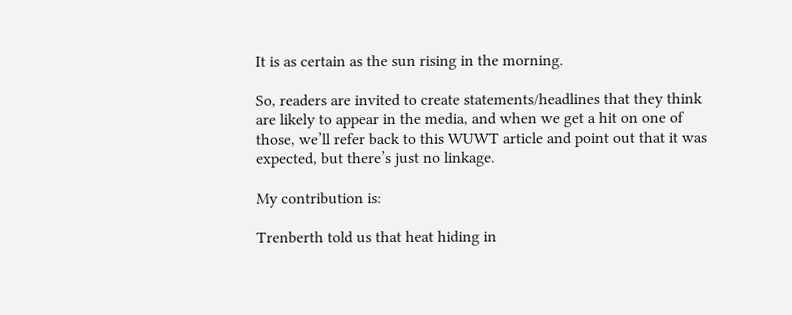It is as certain as the sun rising in the morning.

So, readers are invited to create statements/headlines that they think are likely to appear in the media, and when we get a hit on one of those, we’ll refer back to this WUWT article and point out that it was expected, but there’s just no linkage.

My contribution is:

Trenberth told us that heat hiding in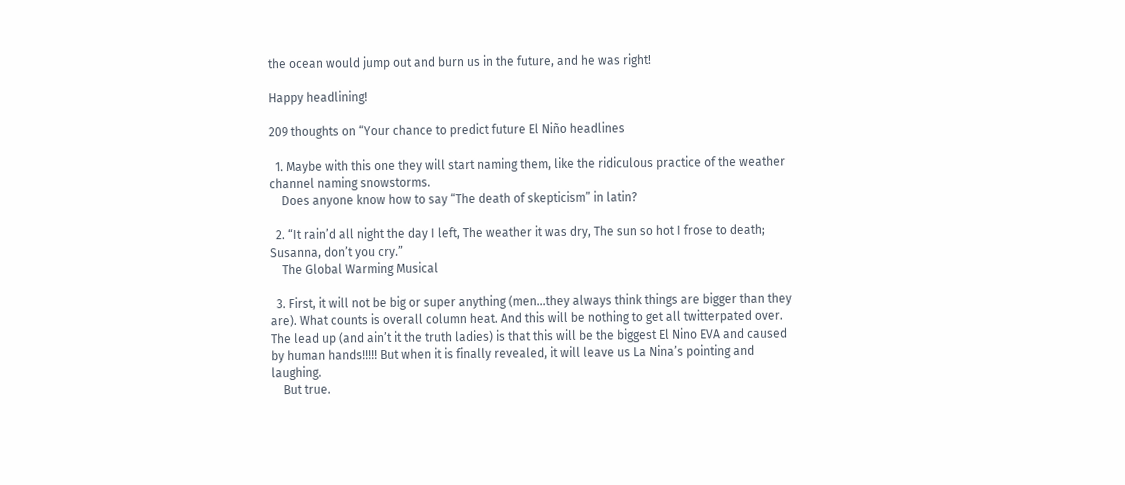the ocean would jump out and burn us in the future, and he was right!

Happy headlining!

209 thoughts on “Your chance to predict future El Niño headlines

  1. Maybe with this one they will start naming them, like the ridiculous practice of the weather channel naming snowstorms.
    Does anyone know how to say “The death of skepticism” in latin?

  2. “It rain’d all night the day I left, The weather it was dry, The sun so hot I frose to death; Susanna, don’t you cry.”
    The Global Warming Musical

  3. First, it will not be big or super anything (men…they always think things are bigger than they are). What counts is overall column heat. And this will be nothing to get all twitterpated over. The lead up (and ain’t it the truth ladies) is that this will be the biggest El Nino EVA and caused by human hands!!!!! But when it is finally revealed, it will leave us La Nina’s pointing and laughing.
    But true.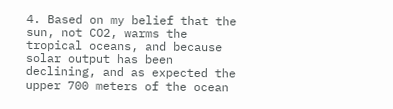4. Based on my belief that the sun, not CO2, warms the tropical oceans, and because solar output has been declining, and as expected the upper 700 meters of the ocean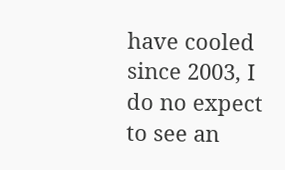have cooled since 2003, I do no expect to see an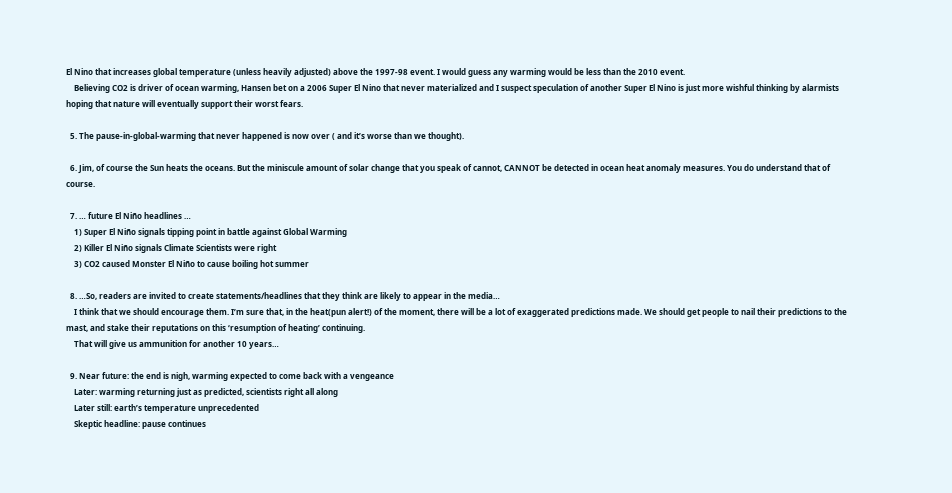El Nino that increases global temperature (unless heavily adjusted) above the 1997-98 event. I would guess any warming would be less than the 2010 event.
    Believing CO2 is driver of ocean warming, Hansen bet on a 2006 Super El Nino that never materialized and I suspect speculation of another Super El Nino is just more wishful thinking by alarmists hoping that nature will eventually support their worst fears.

  5. The pause-in-global-warming that never happened is now over ( and it’s worse than we thought).

  6. Jim, of course the Sun heats the oceans. But the miniscule amount of solar change that you speak of cannot, CANNOT be detected in ocean heat anomaly measures. You do understand that of course.

  7. … future El Niño headlines …
    1) Super El Niño signals tipping point in battle against Global Warming
    2) Killer El Niño signals Climate Scientists were right
    3) CO2 caused Monster El Niño to cause boiling hot summer

  8. …So, readers are invited to create statements/headlines that they think are likely to appear in the media…
    I think that we should encourage them. I’m sure that, in the heat(pun alert!) of the moment, there will be a lot of exaggerated predictions made. We should get people to nail their predictions to the mast, and stake their reputations on this ‘resumption of heating’ continuing.
    That will give us ammunition for another 10 years…

  9. Near future: the end is nigh, warming expected to come back with a vengeance
    Later: warming returning just as predicted, scientists right all along
    Later still: earth’s temperature unprecedented
    Skeptic headline: pause continues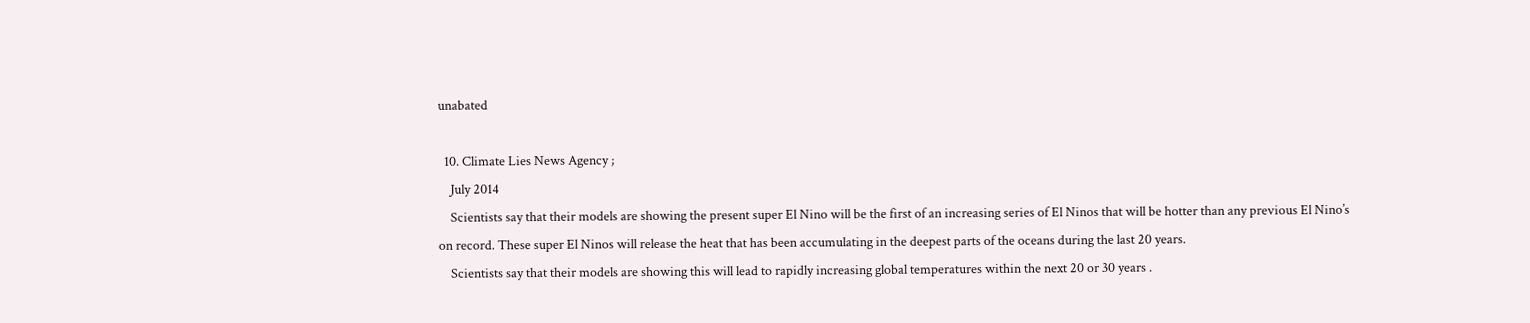unabated

  10. Climate Lies News Agency ;
    July 2014
    Scientists say that their models are showing the present super El Nino will be the first of an increasing series of El Ninos that will be hotter than any previous El Nino’s on record. These super El Ninos will release the heat that has been accumulating in the deepest parts of the oceans during the last 20 years.
    Scientists say that their models are showing this will lead to rapidly increasing global temperatures within the next 20 or 30 years .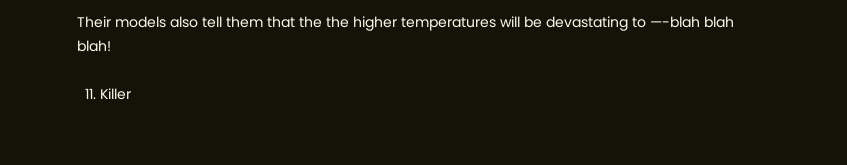Their models also tell them that the the higher temperatures will be devastating to —-blah blah blah!

  11. Killer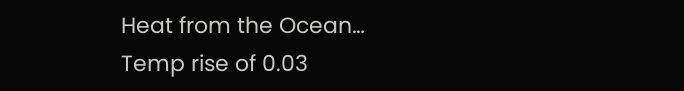Heat from the Ocean… Temp rise of 0.03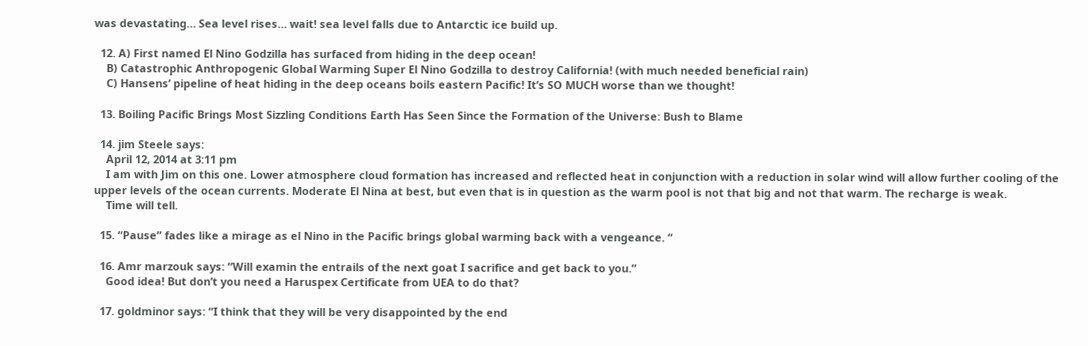was devastating… Sea level rises… wait! sea level falls due to Antarctic ice build up.

  12. A) First named El Nino Godzilla has surfaced from hiding in the deep ocean!
    B) Catastrophic Anthropogenic Global Warming Super El Nino Godzilla to destroy California! (with much needed beneficial rain)
    C) Hansens’ pipeline of heat hiding in the deep oceans boils eastern Pacific! It’s SO MUCH worse than we thought!

  13. Boiling Pacific Brings Most Sizzling Conditions Earth Has Seen Since the Formation of the Universe: Bush to Blame

  14. jim Steele says:
    April 12, 2014 at 3:11 pm
    I am with Jim on this one. Lower atmosphere cloud formation has increased and reflected heat in conjunction with a reduction in solar wind will allow further cooling of the upper levels of the ocean currents. Moderate El Nina at best, but even that is in question as the warm pool is not that big and not that warm. The recharge is weak.
    Time will tell.

  15. “Pause” fades like a mirage as el Nino in the Pacific brings global warming back with a vengeance. “

  16. Amr marzouk says: “Will examin the entrails of the next goat I sacrifice and get back to you.”
    Good idea! But don’t you need a Haruspex Certificate from UEA to do that?

  17. goldminor says: “I think that they will be very disappointed by the end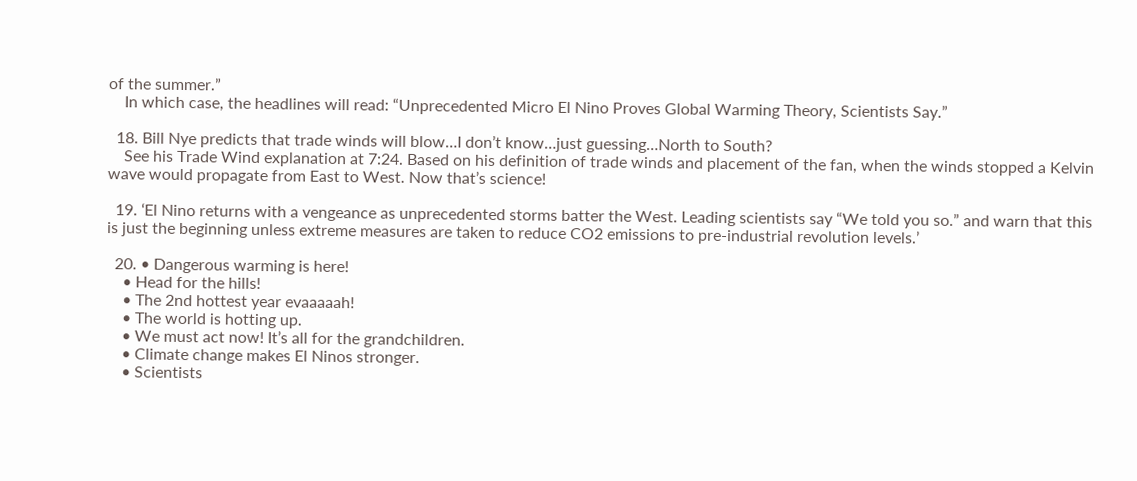of the summer.”
    In which case, the headlines will read: “Unprecedented Micro El Nino Proves Global Warming Theory, Scientists Say.”

  18. Bill Nye predicts that trade winds will blow…I don’t know…just guessing…North to South?
    See his Trade Wind explanation at 7:24. Based on his definition of trade winds and placement of the fan, when the winds stopped a Kelvin wave would propagate from East to West. Now that’s science!

  19. ‘El Nino returns with a vengeance as unprecedented storms batter the West. Leading scientists say “We told you so.” and warn that this is just the beginning unless extreme measures are taken to reduce CO2 emissions to pre-industrial revolution levels.’

  20. • Dangerous warming is here!
    • Head for the hills!
    • The 2nd hottest year evaaaaah!
    • The world is hotting up.
    • We must act now! It’s all for the grandchildren.
    • Climate change makes El Ninos stronger.
    • Scientists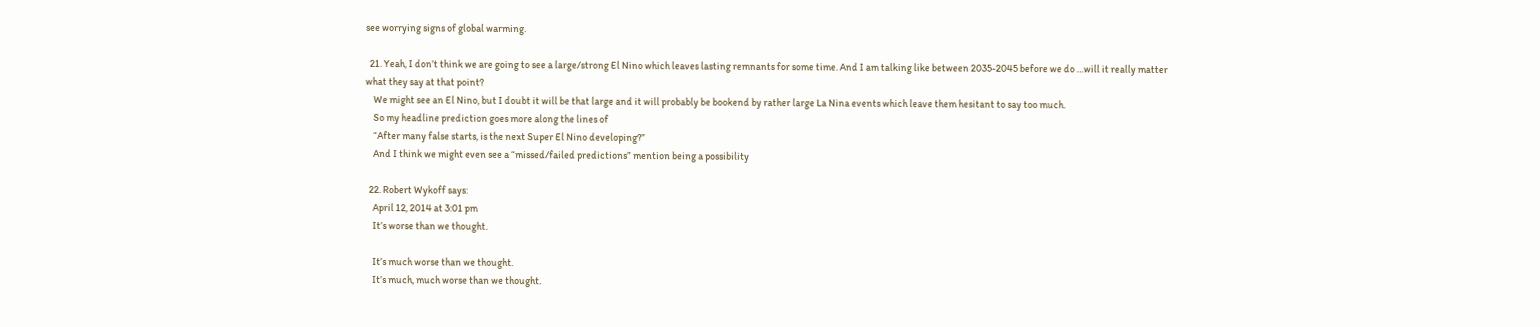see worrying signs of global warming.

  21. Yeah, I don’t think we are going to see a large/strong El Nino which leaves lasting remnants for some time. And I am talking like between 2035-2045 before we do …will it really matter what they say at that point?
    We might see an El Nino, but I doubt it will be that large and it will probably be bookend by rather large La Nina events which leave them hesitant to say too much.
    So my headline prediction goes more along the lines of
    “After many false starts, is the next Super El Nino developing?”
    And I think we might even see a “missed/failed predictions” mention being a possibility

  22. Robert Wykoff says:
    April 12, 2014 at 3:01 pm
    It’s worse than we thought.

    It’s much worse than we thought.
    It’s much, much worse than we thought.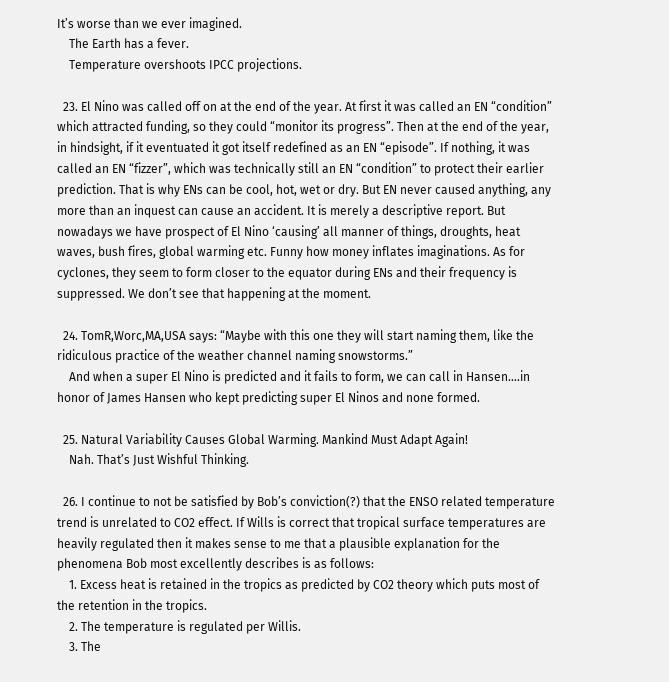It’s worse than we ever imagined.
    The Earth has a fever.
    Temperature overshoots IPCC projections.

  23. El Nino was called off on at the end of the year. At first it was called an EN “condition” which attracted funding, so they could “monitor its progress”. Then at the end of the year, in hindsight, if it eventuated it got itself redefined as an EN “episode”. If nothing, it was called an EN “fizzer”, which was technically still an EN “condition” to protect their earlier prediction. That is why ENs can be cool, hot, wet or dry. But EN never caused anything, any more than an inquest can cause an accident. It is merely a descriptive report. But nowadays we have prospect of El Nino ‘causing’ all manner of things, droughts, heat waves, bush fires, global warming etc. Funny how money inflates imaginations. As for cyclones, they seem to form closer to the equator during ENs and their frequency is suppressed. We don’t see that happening at the moment.

  24. TomR,Worc,MA,USA says: “Maybe with this one they will start naming them, like the ridiculous practice of the weather channel naming snowstorms.”
    And when a super El Nino is predicted and it fails to form, we can call in Hansen….in honor of James Hansen who kept predicting super El Ninos and none formed.

  25. Natural Variability Causes Global Warming. Mankind Must Adapt Again!
    Nah. That’s Just Wishful Thinking.

  26. I continue to not be satisfied by Bob’s conviction(?) that the ENSO related temperature trend is unrelated to CO2 effect. If Wills is correct that tropical surface temperatures are heavily regulated then it makes sense to me that a plausible explanation for the phenomena Bob most excellently describes is as follows:
    1. Excess heat is retained in the tropics as predicted by CO2 theory which puts most of the retention in the tropics.
    2. The temperature is regulated per Willis.
    3. The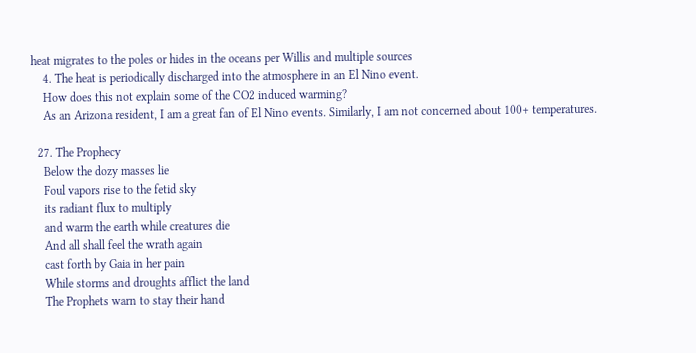heat migrates to the poles or hides in the oceans per Willis and multiple sources
    4. The heat is periodically discharged into the atmosphere in an El Nino event.
    How does this not explain some of the CO2 induced warming?
    As an Arizona resident, I am a great fan of El Nino events. Similarly, I am not concerned about 100+ temperatures.

  27. The Prophecy
    Below the dozy masses lie
    Foul vapors rise to the fetid sky
    its radiant flux to multiply
    and warm the earth while creatures die
    And all shall feel the wrath again
    cast forth by Gaia in her pain
    While storms and droughts afflict the land
    The Prophets warn to stay their hand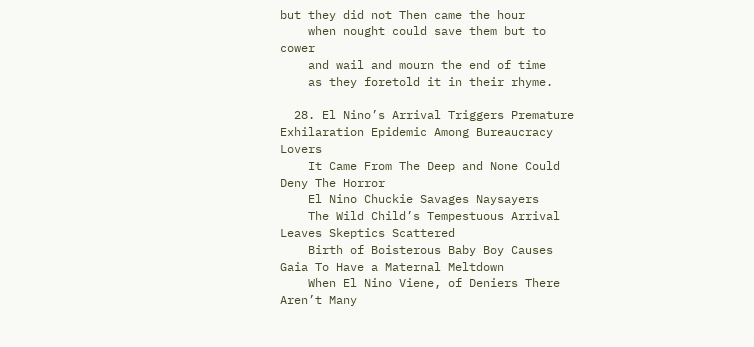but they did not Then came the hour
    when nought could save them but to cower
    and wail and mourn the end of time
    as they foretold it in their rhyme.

  28. El Nino’s Arrival Triggers Premature Exhilaration Epidemic Among Bureaucracy Lovers
    It Came From The Deep and None Could Deny The Horror
    El Nino Chuckie Savages Naysayers
    The Wild Child’s Tempestuous Arrival Leaves Skeptics Scattered
    Birth of Boisterous Baby Boy Causes Gaia To Have a Maternal Meltdown
    When El Nino Viene, of Deniers There Aren’t Many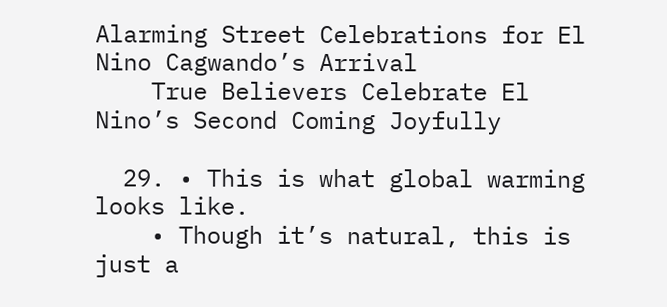Alarming Street Celebrations for El Nino Cagwando’s Arrival
    True Believers Celebrate El Nino’s Second Coming Joyfully

  29. • This is what global warming looks like.
    • Though it’s natural, this is just a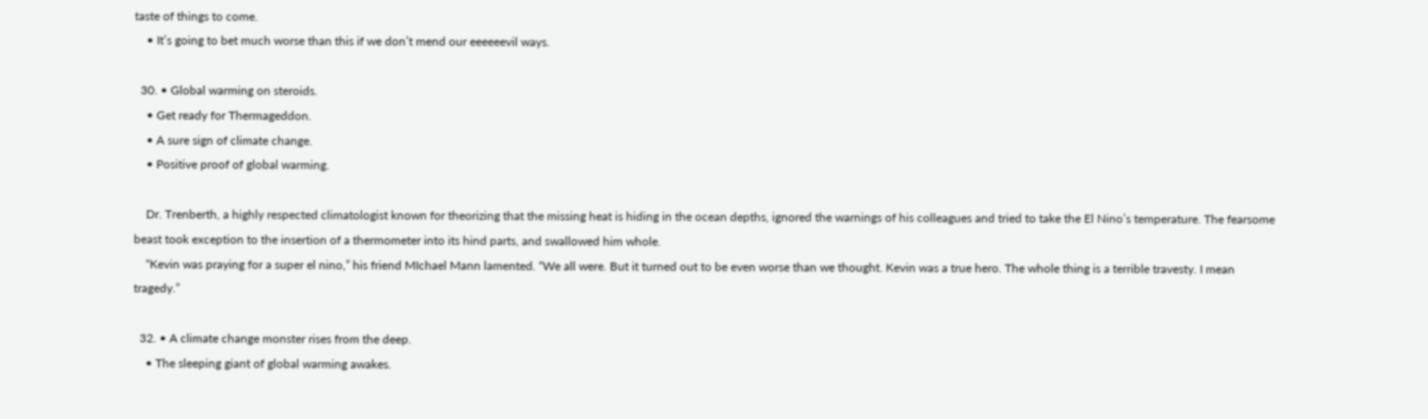taste of things to come.
    • It’s going to bet much worse than this if we don’t mend our eeeeeevil ways.

  30. • Global warming on steroids.
    • Get ready for Thermageddon.
    • A sure sign of climate change.
    • Positive proof of global warming.

    Dr. Trenberth, a highly respected climatologist known for theorizing that the missing heat is hiding in the ocean depths, ignored the warnings of his colleagues and tried to take the El Nino’s temperature. The fearsome beast took exception to the insertion of a thermometer into its hind parts, and swallowed him whole.
    “Kevin was praying for a super el nino,” his friend MIchael Mann lamented. “We all were. But it turned out to be even worse than we thought. Kevin was a true hero. The whole thing is a terrible travesty. I mean tragedy.”

  32. • A climate change monster rises from the deep.
    • The sleeping giant of global warming awakes.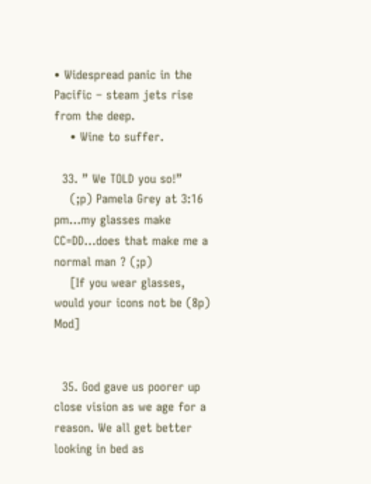• Widespread panic in the Pacific – steam jets rise from the deep.
    • Wine to suffer.

  33. ” We TOLD you so!”
    (;p) Pamela Grey at 3:16 pm…my glasses make CC=DD…does that make me a normal man ? (;p)
    [If you wear glasses, would your icons not be (8p) Mod]


  35. God gave us poorer up close vision as we age for a reason. We all get better looking in bed as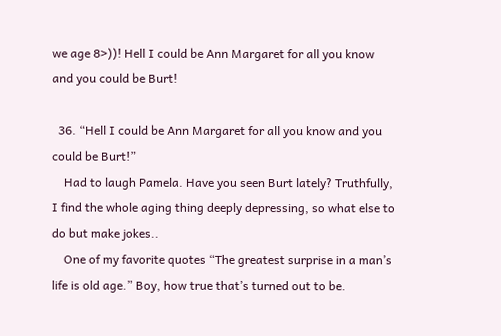we age 8>))! Hell I could be Ann Margaret for all you know and you could be Burt!

  36. “Hell I could be Ann Margaret for all you know and you could be Burt!”
    Had to laugh Pamela. Have you seen Burt lately? Truthfully, I find the whole aging thing deeply depressing, so what else to do but make jokes..
    One of my favorite quotes “The greatest surprise in a man’s life is old age.” Boy, how true that’s turned out to be.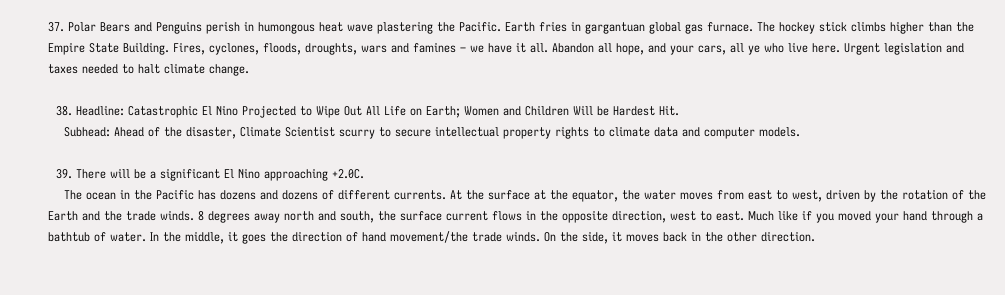37. Polar Bears and Penguins perish in humongous heat wave plastering the Pacific. Earth fries in gargantuan global gas furnace. The hockey stick climbs higher than the Empire State Building. Fires, cyclones, floods, droughts, wars and famines – we have it all. Abandon all hope, and your cars, all ye who live here. Urgent legislation and taxes needed to halt climate change.

  38. Headline: Catastrophic El Nino Projected to Wipe Out All Life on Earth; Women and Children Will be Hardest Hit.
    Subhead: Ahead of the disaster, Climate Scientist scurry to secure intellectual property rights to climate data and computer models.

  39. There will be a significant El Nino approaching +2.0C.
    The ocean in the Pacific has dozens and dozens of different currents. At the surface at the equator, the water moves from east to west, driven by the rotation of the Earth and the trade winds. 8 degrees away north and south, the surface current flows in the opposite direction, west to east. Much like if you moved your hand through a bathtub of water. In the middle, it goes the direction of hand movement/the trade winds. On the side, it moves back in the other direction.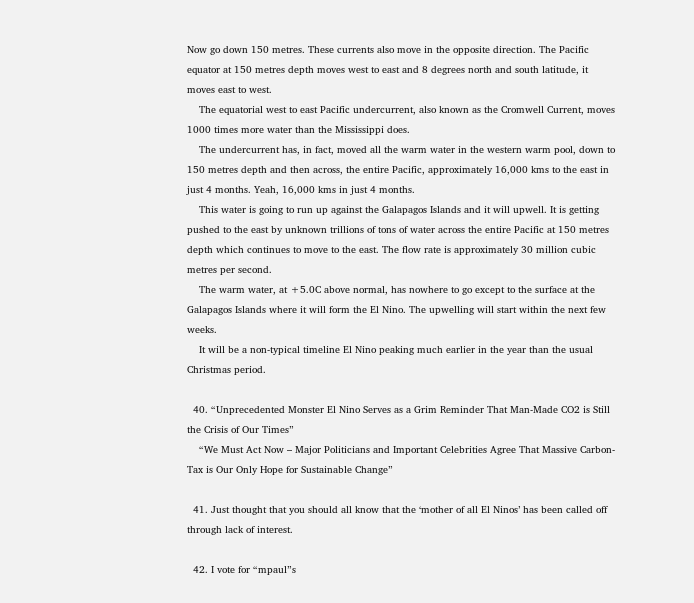Now go down 150 metres. These currents also move in the opposite direction. The Pacific equator at 150 metres depth moves west to east and 8 degrees north and south latitude, it moves east to west.
    The equatorial west to east Pacific undercurrent, also known as the Cromwell Current, moves 1000 times more water than the Mississippi does.
    The undercurrent has, in fact, moved all the warm water in the western warm pool, down to 150 metres depth and then across, the entire Pacific, approximately 16,000 kms to the east in just 4 months. Yeah, 16,000 kms in just 4 months.
    This water is going to run up against the Galapagos Islands and it will upwell. It is getting pushed to the east by unknown trillions of tons of water across the entire Pacific at 150 metres depth which continues to move to the east. The flow rate is approximately 30 million cubic metres per second.
    The warm water, at +5.0C above normal, has nowhere to go except to the surface at the Galapagos Islands where it will form the El Nino. The upwelling will start within the next few weeks.
    It will be a non-typical timeline El Nino peaking much earlier in the year than the usual Christmas period.

  40. “Unprecedented Monster El Nino Serves as a Grim Reminder That Man-Made CO2 is Still the Crisis of Our Times”
    “We Must Act Now – Major Politicians and Important Celebrities Agree That Massive Carbon-Tax is Our Only Hope for Sustainable Change”

  41. Just thought that you should all know that the ‘mother of all El Ninos’ has been called off through lack of interest.

  42. I vote for “mpaul”s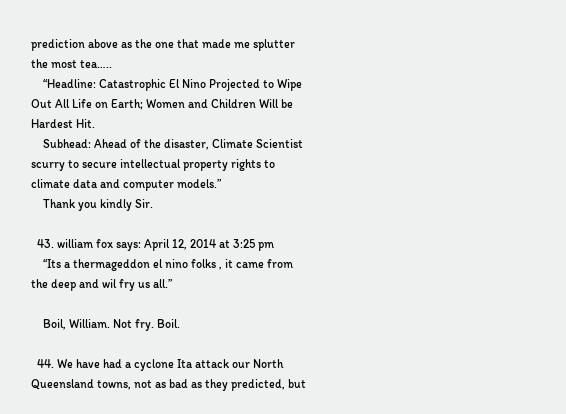prediction above as the one that made me splutter the most tea…..
    “Headline: Catastrophic El Nino Projected to Wipe Out All Life on Earth; Women and Children Will be Hardest Hit.
    Subhead: Ahead of the disaster, Climate Scientist scurry to secure intellectual property rights to climate data and computer models.”
    Thank you kindly Sir.

  43. william fox says: April 12, 2014 at 3:25 pm
    “Its a thermageddon el nino folks , it came from the deep and wil fry us all.”

    Boil, William. Not fry. Boil.

  44. We have had a cyclone Ita attack our North Queensland towns, not as bad as they predicted, but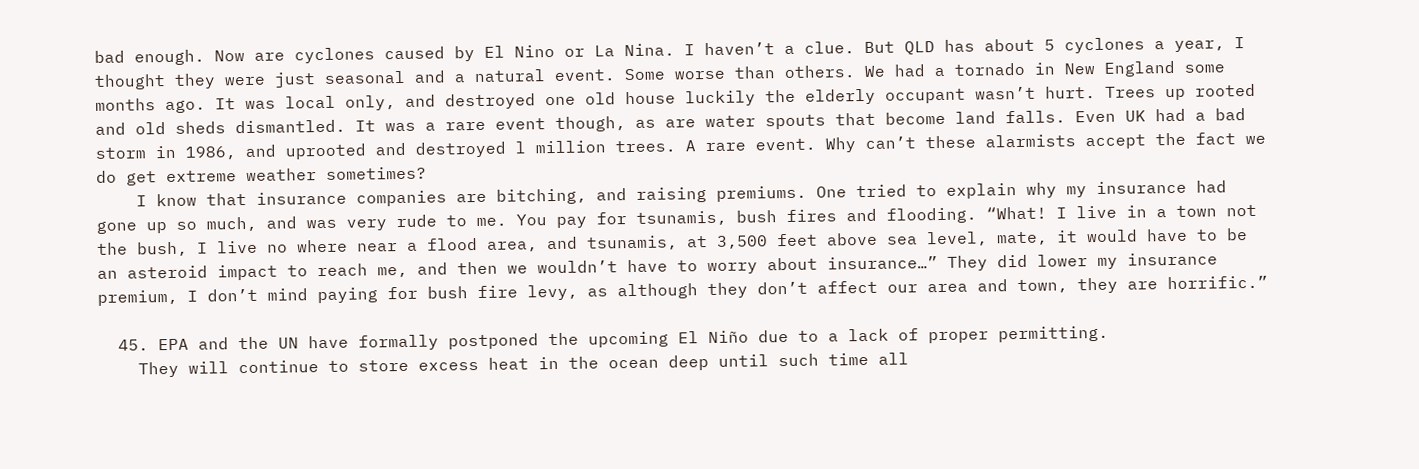bad enough. Now are cyclones caused by El Nino or La Nina. I haven’t a clue. But QLD has about 5 cyclones a year, I thought they were just seasonal and a natural event. Some worse than others. We had a tornado in New England some months ago. It was local only, and destroyed one old house luckily the elderly occupant wasn’t hurt. Trees up rooted and old sheds dismantled. It was a rare event though, as are water spouts that become land falls. Even UK had a bad storm in 1986, and uprooted and destroyed l million trees. A rare event. Why can’t these alarmists accept the fact we do get extreme weather sometimes?
    I know that insurance companies are bitching, and raising premiums. One tried to explain why my insurance had gone up so much, and was very rude to me. You pay for tsunamis, bush fires and flooding. “What! I live in a town not the bush, I live no where near a flood area, and tsunamis, at 3,500 feet above sea level, mate, it would have to be an asteroid impact to reach me, and then we wouldn’t have to worry about insurance…” They did lower my insurance premium, I don’t mind paying for bush fire levy, as although they don’t affect our area and town, they are horrific.”

  45. EPA and the UN have formally postponed the upcoming El Niño due to a lack of proper permitting.
    They will continue to store excess heat in the ocean deep until such time all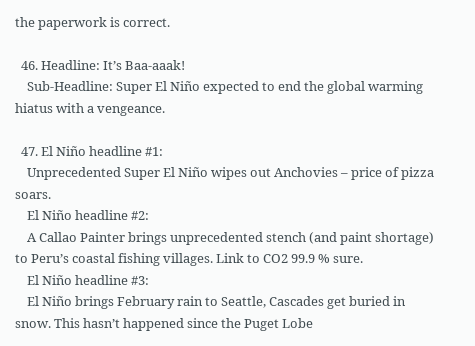the paperwork is correct.

  46. Headline: It’s Baa-aaak!
    Sub-Headline: Super El Niño expected to end the global warming hiatus with a vengeance.

  47. El Niño headline #1:
    Unprecedented Super El Niño wipes out Anchovies – price of pizza soars.
    El Niño headline #2:
    A Callao Painter brings unprecedented stench (and paint shortage) to Peru’s coastal fishing villages. Link to CO2 99.9 % sure.
    El Niño headline #3:
    El Niño brings February rain to Seattle, Cascades get buried in snow. This hasn’t happened since the Puget Lobe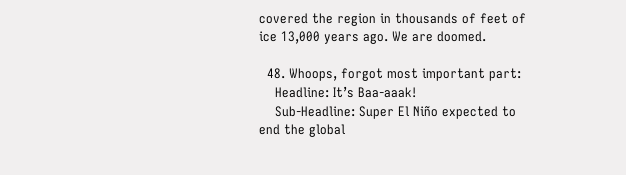covered the region in thousands of feet of ice 13,000 years ago. We are doomed.

  48. Whoops, forgot most important part:
    Headline: It’s Baa-aaak!
    Sub-Headline: Super El Niño expected to end the global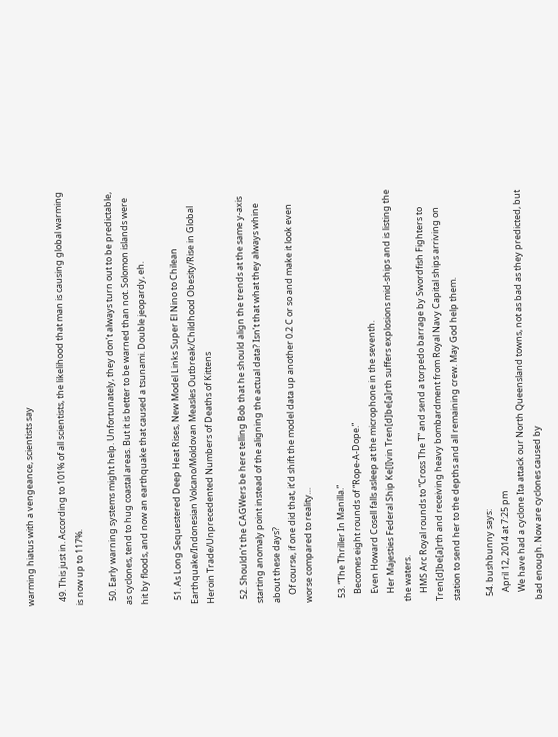warming hiatus with a vengeance, scientists say

  49. This just in. According to 101% of all scientists, the likelihood that man is causing global warming is now up to 117%.

  50. Early warning systems might help. Unfortunately, they don’t always turn out to be predictable, as cyclones, tend to hug coastal areas. But it is better to be warned than not. Solomon islands were hit by floods, and now an earthquake that caused a tsunami. Double jeopardy, eh.

  51. As Long Sequestered Deep Heat Rises, New Model Links Super El Nino to Chilean Earthquake/Indonesian Volcano/Moldovan Measles Outbreak/Childhood Obesity/Rise in Global Heroin Trade/Unprecedented Numbers of Deaths of Kittens

  52. Shouldn’t the CAGWers be here telling Bob that he should align the trends at the same y-axis starting anomaly point instead of the aligning the actual data? Isn’t that what they always whine about these days?
    Of course, if one did that, it’d shift the model data up another 0.2 C or so and make it look even worse compared to reality…

  53. “The Thriller In Manilla.”
    Becomes eight rounds of “Rope-A-Dope.”
    Even Howard Cosell falls asleep at the microphone in the seventh.
    Her Majesties Federal Ship Ke[l]vin Tren[d]be[a]rth suffers explosions mid-ships and is listing the the waters.
    HMS Arc Royal rounds to “Cross The T” and send a torpedo barrage by Swordfish Fighters to Tren[d]be[a]rth and receiving heavy bombardment from Royal Navy Capital ships arriving on station to send her to the depths and all remaining crew. May God help them.

  54. bushbunny says:
    April 12, 2014 at 7:25 pm
    We have had a cyclone Ita attack our North Queensland towns, not as bad as they predicted, but bad enough. Now are cyclones caused by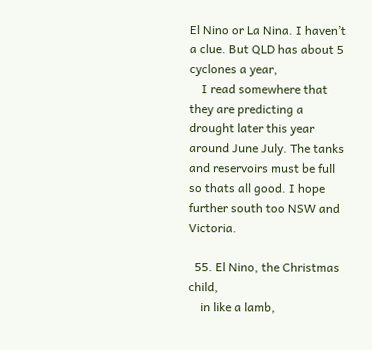El Nino or La Nina. I haven’t a clue. But QLD has about 5 cyclones a year,
    I read somewhere that they are predicting a drought later this year around June July. The tanks and reservoirs must be full so thats all good. I hope further south too NSW and Victoria.

  55. El Nino, the Christmas child,
    in like a lamb,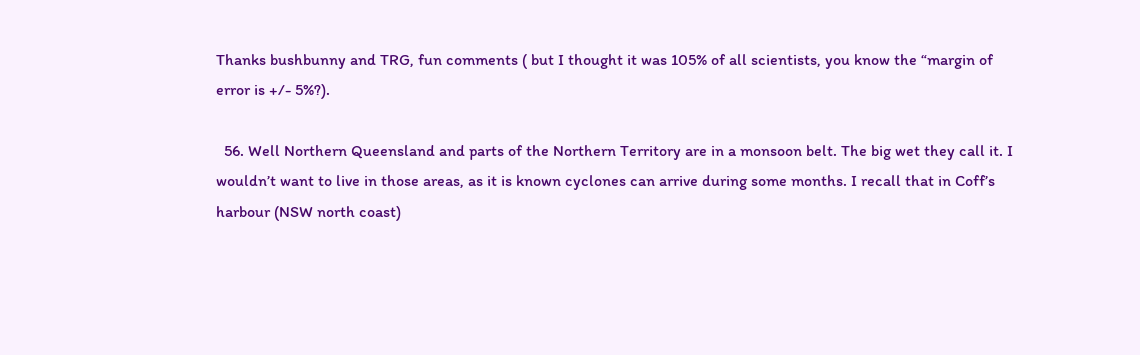Thanks bushbunny and TRG, fun comments ( but I thought it was 105% of all scientists, you know the “margin of error is +/- 5%?).

  56. Well Northern Queensland and parts of the Northern Territory are in a monsoon belt. The big wet they call it. I wouldn’t want to live in those areas, as it is known cyclones can arrive during some months. I recall that in Coff’s harbour (NSW north coast)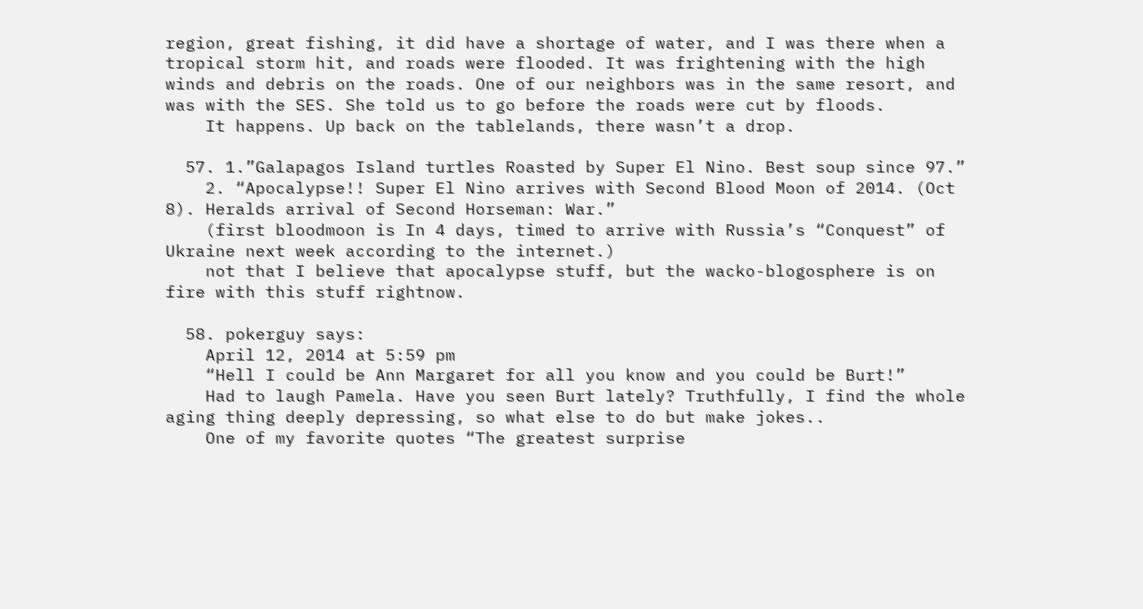region, great fishing, it did have a shortage of water, and I was there when a tropical storm hit, and roads were flooded. It was frightening with the high winds and debris on the roads. One of our neighbors was in the same resort, and was with the SES. She told us to go before the roads were cut by floods.
    It happens. Up back on the tablelands, there wasn’t a drop.

  57. 1.”Galapagos Island turtles Roasted by Super El Nino. Best soup since 97.”
    2. “Apocalypse!! Super El Nino arrives with Second Blood Moon of 2014. (Oct 8). Heralds arrival of Second Horseman: War.”
    (first bloodmoon is In 4 days, timed to arrive with Russia’s “Conquest” of Ukraine next week according to the internet.)
    not that I believe that apocalypse stuff, but the wacko-blogosphere is on fire with this stuff rightnow.

  58. pokerguy says:
    April 12, 2014 at 5:59 pm
    “Hell I could be Ann Margaret for all you know and you could be Burt!”
    Had to laugh Pamela. Have you seen Burt lately? Truthfully, I find the whole aging thing deeply depressing, so what else to do but make jokes..
    One of my favorite quotes “The greatest surprise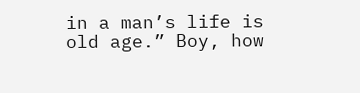in a man’s life is old age.” Boy, how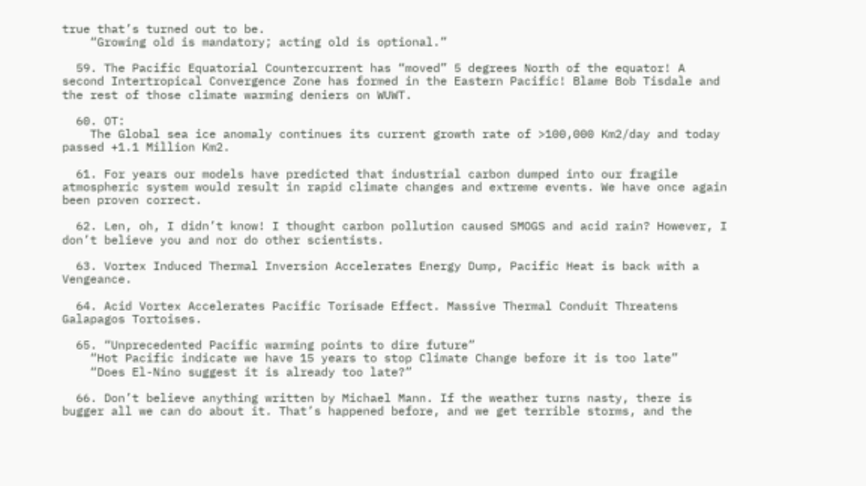true that’s turned out to be.
    “Growing old is mandatory; acting old is optional.”

  59. The Pacific Equatorial Countercurrent has “moved” 5 degrees North of the equator! A second Intertropical Convergence Zone has formed in the Eastern Pacific! Blame Bob Tisdale and the rest of those climate warming deniers on WUWT.

  60. OT:
    The Global sea ice anomaly continues its current growth rate of >100,000 Km2/day and today passed +1.1 Million Km2.

  61. For years our models have predicted that industrial carbon dumped into our fragile atmospheric system would result in rapid climate changes and extreme events. We have once again been proven correct.

  62. Len, oh, I didn’t know! I thought carbon pollution caused SMOGS and acid rain? However, I don’t believe you and nor do other scientists.

  63. Vortex Induced Thermal Inversion Accelerates Energy Dump, Pacific Heat is back with a Vengeance.

  64. Acid Vortex Accelerates Pacific Torisade Effect. Massive Thermal Conduit Threatens Galapagos Tortoises.

  65. “Unprecedented Pacific warming points to dire future”
    “Hot Pacific indicate we have 15 years to stop Climate Change before it is too late”
    “Does El-Nino suggest it is already too late?”

  66. Don’t believe anything written by Michael Mann. If the weather turns nasty, there is bugger all we can do about it. That’s happened before, and we get terrible storms, and the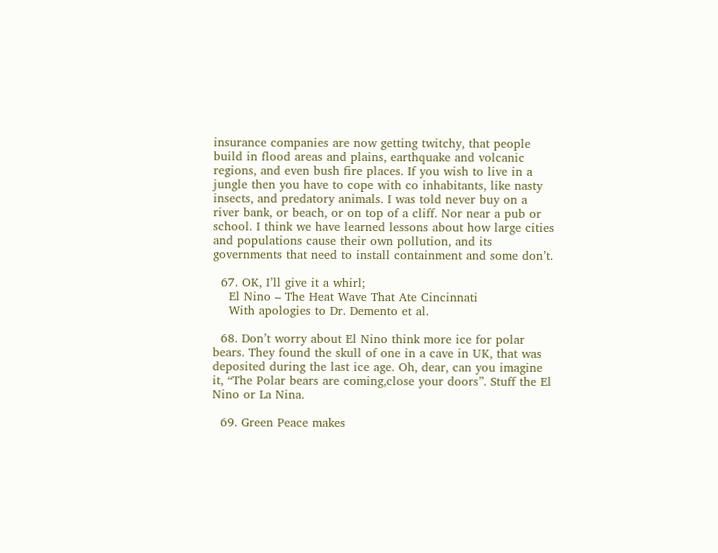insurance companies are now getting twitchy, that people build in flood areas and plains, earthquake and volcanic regions, and even bush fire places. If you wish to live in a jungle then you have to cope with co inhabitants, like nasty insects, and predatory animals. I was told never buy on a river bank, or beach, or on top of a cliff. Nor near a pub or school. I think we have learned lessons about how large cities and populations cause their own pollution, and its governments that need to install containment and some don’t.

  67. OK, I’ll give it a whirl;
    El Nino – The Heat Wave That Ate Cincinnati
    With apologies to Dr. Demento et al.

  68. Don’t worry about El Nino think more ice for polar bears. They found the skull of one in a cave in UK, that was deposited during the last ice age. Oh, dear, can you imagine it, “The Polar bears are coming,close your doors”. Stuff the El Nino or La Nina.

  69. Green Peace makes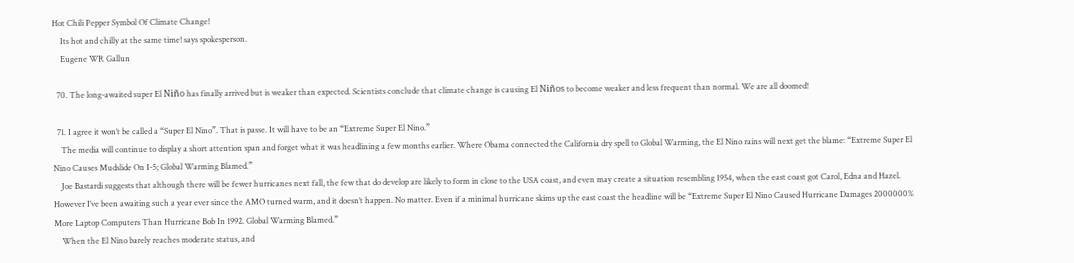Hot Chili Pepper Symbol Of Climate Change!
    Its hot and chilly at the same time! says spokesperson.
    Eugene WR Gallun

  70. The long-awaited super El Niño has finally arrived but is weaker than expected. Scientists conclude that climate change is causing El Niños to become weaker and less frequent than normal. We are all doomed!

  71. I agree it won’t be called a “Super El Nino”. That is passe. It will have to be an “Extreme Super El Nino.”
    The media will continue to display a short attention span and forget what it was headlining a few months earlier. Where Obama connected the California dry spell to Global Warming, the El Nino rains will next get the blame: “Extreme Super El Nino Causes Mudslide On I-5; Global Warming Blamed.”
    Joe Bastardi suggests that although there will be fewer hurricanes next fall, the few that do develop are likely to form in close to the USA coast, and even may create a situation resembling 1954, when the east coast got Carol, Edna and Hazel. However I’ve been awaiting such a year ever since the AMO turned warm, and it doesn’t happen. No matter. Even if a minimal hurricane skims up the east coast the headline will be “Extreme Super El Nino Caused Hurricane Damages 2000000% More Laptop Computers Than Hurricane Bob In 1992. Global Warming Blamed.”
    When the El Nino barely reaches moderate status, and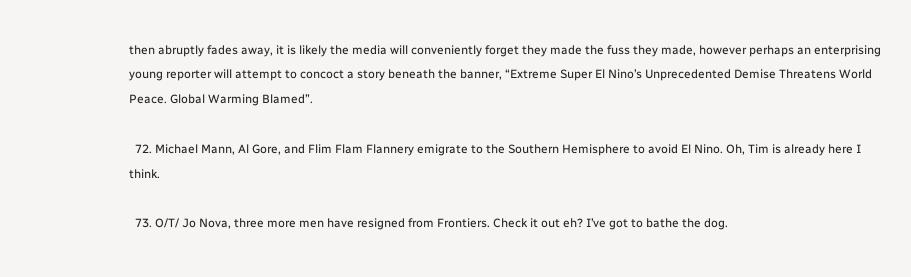then abruptly fades away, it is likely the media will conveniently forget they made the fuss they made, however perhaps an enterprising young reporter will attempt to concoct a story beneath the banner, “Extreme Super El Nino’s Unprecedented Demise Threatens World Peace. Global Warming Blamed”.

  72. Michael Mann, Al Gore, and Flim Flam Flannery emigrate to the Southern Hemisphere to avoid El Nino. Oh, Tim is already here I think.

  73. O/T/ Jo Nova, three more men have resigned from Frontiers. Check it out eh? I’ve got to bathe the dog.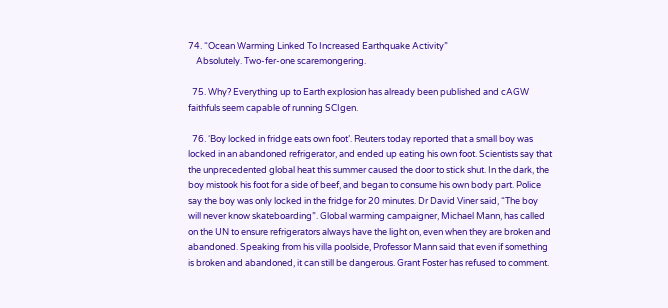74. “Ocean Warming Linked To Increased Earthquake Activity”
    Absolutely. Two-fer-one scaremongering.

  75. Why? Everything up to Earth explosion has already been published and cAGW faithfuls seem capable of running SCIgen.

  76. ‘Boy locked in fridge eats own foot’. Reuters today reported that a small boy was locked in an abandoned refrigerator, and ended up eating his own foot. Scientists say that the unprecedented global heat this summer caused the door to stick shut. In the dark, the boy mistook his foot for a side of beef, and began to consume his own body part. Police say the boy was only locked in the fridge for 20 minutes. Dr David Viner said, “The boy will never know skateboarding”. Global warming campaigner, Michael Mann, has called on the UN to ensure refrigerators always have the light on, even when they are broken and abandoned. Speaking from his villa poolside, Professor Mann said that even if something is broken and abandoned, it can still be dangerous. Grant Foster has refused to comment.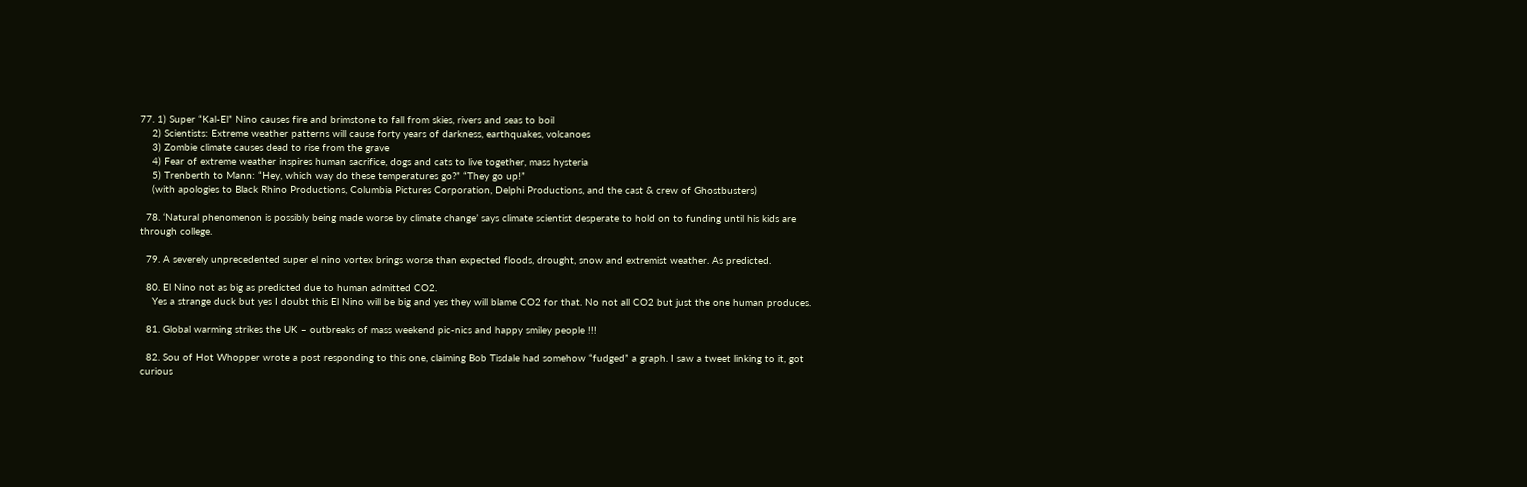77. 1) Super “Kal-El” Nino causes fire and brimstone to fall from skies, rivers and seas to boil
    2) Scientists: Extreme weather patterns will cause forty years of darkness, earthquakes, volcanoes
    3) Zombie climate causes dead to rise from the grave
    4) Fear of extreme weather inspires human sacrifice, dogs and cats to live together, mass hysteria
    5) Trenberth to Mann: “Hey, which way do these temperatures go?” “They go up!”
    (with apologies to Black Rhino Productions, Columbia Pictures Corporation, Delphi Productions, and the cast & crew of Ghostbusters)

  78. ‘Natural phenomenon is possibly being made worse by climate change’ says climate scientist desperate to hold on to funding until his kids are through college.

  79. A severely unprecedented super el nino vortex brings worse than expected floods, drought, snow and extremist weather. As predicted.

  80. El Nino not as big as predicted due to human admitted CO2.
    Yes a strange duck but yes I doubt this El Nino will be big and yes they will blame CO2 for that. No not all CO2 but just the one human produces.

  81. Global warming strikes the UK – outbreaks of mass weekend pic-nics and happy smiley people !!!

  82. Sou of Hot Whopper wrote a post responding to this one, claiming Bob Tisdale had somehow “fudged” a graph. I saw a tweet linking to it, got curious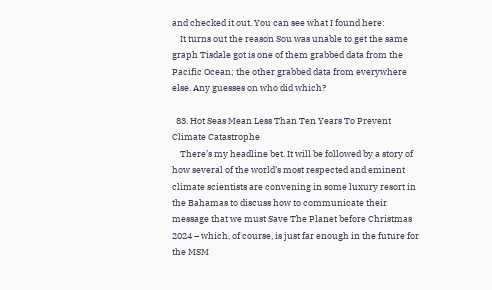and checked it out. You can see what I found here:
    It turns out the reason Sou was unable to get the same graph Tisdale got is one of them grabbed data from the Pacific Ocean; the other grabbed data from everywhere else. Any guesses on who did which?

  83. Hot Seas Mean Less Than Ten Years To Prevent Climate Catastrophe
    There’s my headline bet. It will be followed by a story of how several of the world’s most respected and eminent climate scientists are convening in some luxury resort in the Bahamas to discuss how to communicate their message that we must Save The Planet before Christmas 2024 – which, of course, is just far enough in the future for the MSM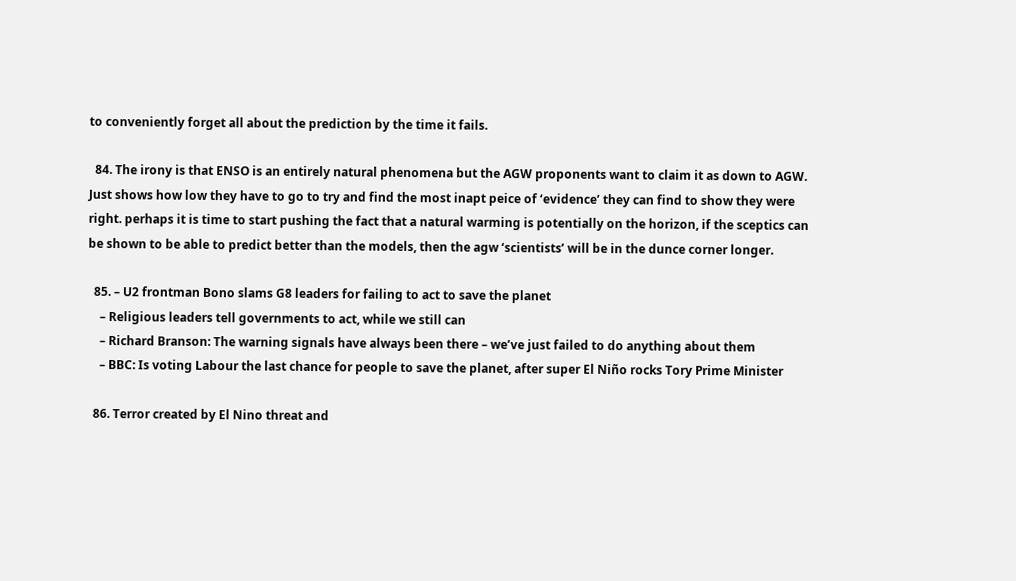to conveniently forget all about the prediction by the time it fails.

  84. The irony is that ENSO is an entirely natural phenomena but the AGW proponents want to claim it as down to AGW. Just shows how low they have to go to try and find the most inapt peice of ‘evidence’ they can find to show they were right. perhaps it is time to start pushing the fact that a natural warming is potentially on the horizon, if the sceptics can be shown to be able to predict better than the models, then the agw ‘scientists’ will be in the dunce corner longer.

  85. – U2 frontman Bono slams G8 leaders for failing to act to save the planet
    – Religious leaders tell governments to act, while we still can
    – Richard Branson: The warning signals have always been there – we’ve just failed to do anything about them
    – BBC: Is voting Labour the last chance for people to save the planet, after super El Niño rocks Tory Prime Minister

  86. Terror created by El Nino threat and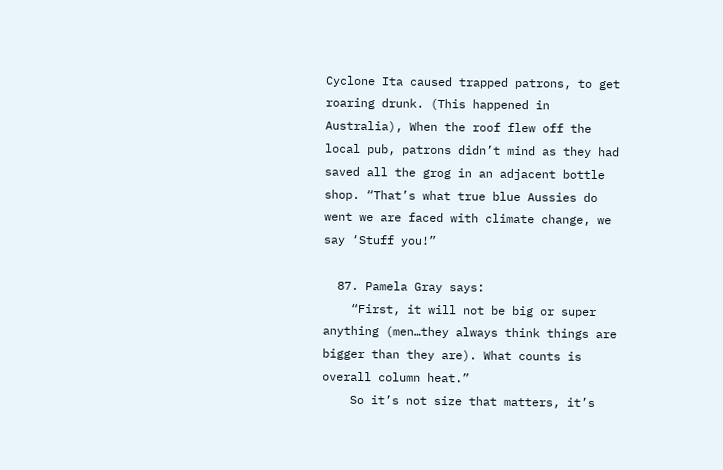Cyclone Ita caused trapped patrons, to get roaring drunk. (This happened in Australia), When the roof flew off the local pub, patrons didn’t mind as they had saved all the grog in an adjacent bottle shop. “That’s what true blue Aussies do went we are faced with climate change, we say ‘Stuff you!”

  87. Pamela Gray says:
    “First, it will not be big or super anything (men…they always think things are bigger than they are). What counts is overall column heat.”
    So it’s not size that matters, it’s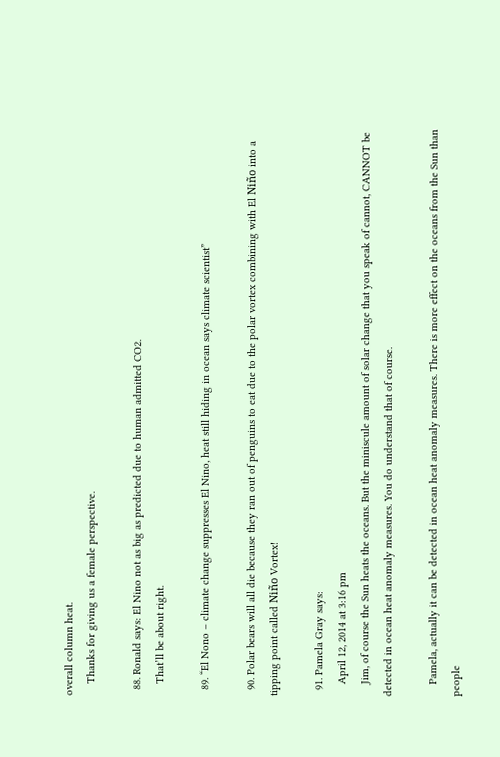overall column heat.
    Thanks for giving us a female perspective.

  88. Ronald says: El Nino not as big as predicted due to human admitted CO2.
    That’ll be about right.

  89. “El Nono – climate change suppresses El Nino, heat still hiding in ocean says climate scientist”

  90. Polar bears will all die because they ran out of penguins to eat due to the polar vortex combining with El Niño into a tipping point called Niño Vortex!

  91. Pamela Gray says:
    April 12, 2014 at 3:16 pm
    Jim, of course the Sun heats the oceans. But the miniscule amount of solar change that you speak of cannot, CANNOT be detected in ocean heat anomaly measures. You do understand that of course.

    Pamela, actually it can be detected in ocean heat anomaly measures. There is more effect on the oceans from the Sun than people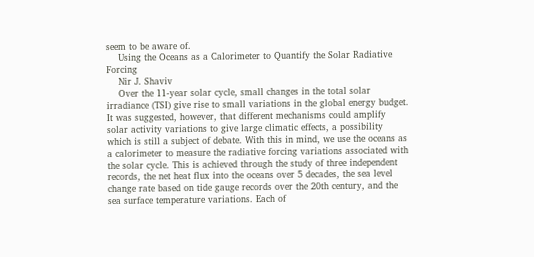seem to be aware of.
    Using the Oceans as a Calorimeter to Quantify the Solar Radiative Forcing
    Nir J. Shaviv
    Over the 11-year solar cycle, small changes in the total solar irradiance (TSI) give rise to small variations in the global energy budget. It was suggested, however, that different mechanisms could amplify solar activity variations to give large climatic effects, a possibility which is still a subject of debate. With this in mind, we use the oceans as a calorimeter to measure the radiative forcing variations associated with the solar cycle. This is achieved through the study of three independent records, the net heat flux into the oceans over 5 decades, the sea level change rate based on tide gauge records over the 20th century, and the sea surface temperature variations. Each of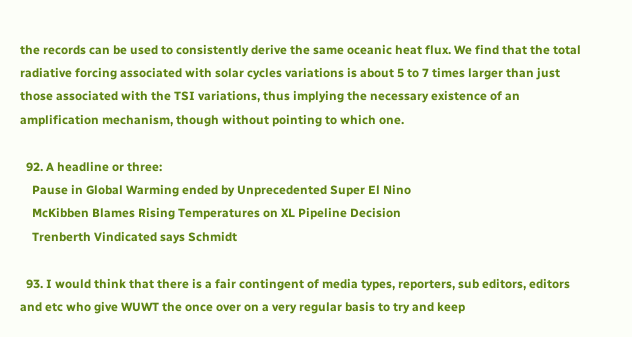the records can be used to consistently derive the same oceanic heat flux. We find that the total radiative forcing associated with solar cycles variations is about 5 to 7 times larger than just those associated with the TSI variations, thus implying the necessary existence of an amplification mechanism, though without pointing to which one.

  92. A headline or three:
    Pause in Global Warming ended by Unprecedented Super El Nino
    McKibben Blames Rising Temperatures on XL Pipeline Decision
    Trenberth Vindicated says Schmidt

  93. I would think that there is a fair contingent of media types, reporters, sub editors, editors and etc who give WUWT the once over on a very regular basis to try and keep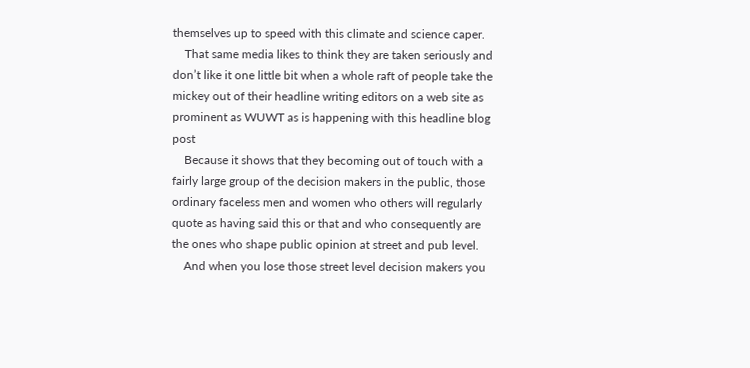themselves up to speed with this climate and science caper.
    That same media likes to think they are taken seriously and don’t like it one little bit when a whole raft of people take the mickey out of their headline writing editors on a web site as prominent as WUWT as is happening with this headline blog post
    Because it shows that they becoming out of touch with a fairly large group of the decision makers in the public, those ordinary faceless men and women who others will regularly quote as having said this or that and who consequently are the ones who shape public opinion at street and pub level.
    And when you lose those street level decision makers you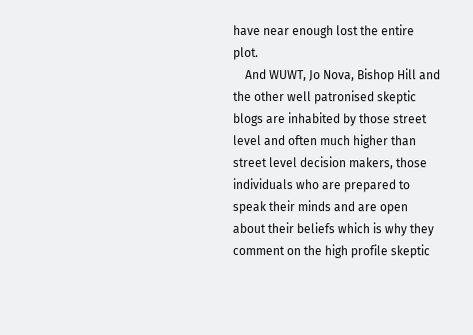have near enough lost the entire plot.
    And WUWT, Jo Nova, Bishop Hill and the other well patronised skeptic blogs are inhabited by those street level and often much higher than street level decision makers, those individuals who are prepared to speak their minds and are open about their beliefs which is why they comment on the high profile skeptic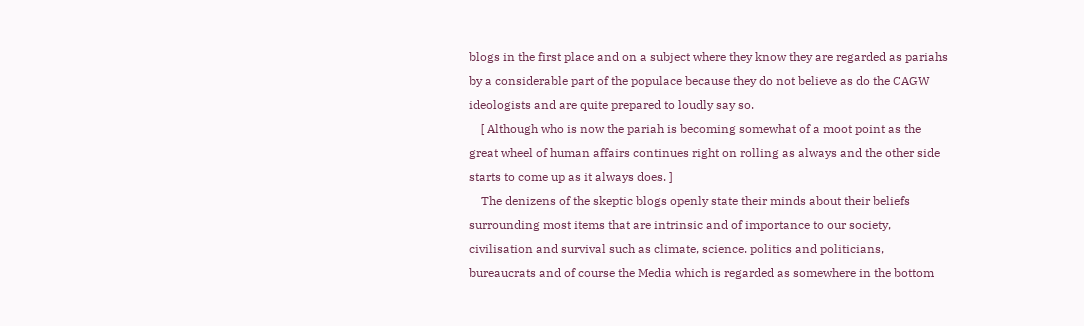blogs in the first place and on a subject where they know they are regarded as pariahs by a considerable part of the populace because they do not believe as do the CAGW ideologists and are quite prepared to loudly say so.
    [ Although who is now the pariah is becoming somewhat of a moot point as the great wheel of human affairs continues right on rolling as always and the other side starts to come up as it always does. ]
    The denizens of the skeptic blogs openly state their minds about their beliefs surrounding most items that are intrinsic and of importance to our society, civilisation and survival such as climate, science. politics and politicians, bureaucrats and of course the Media which is regarded as somewhere in the bottom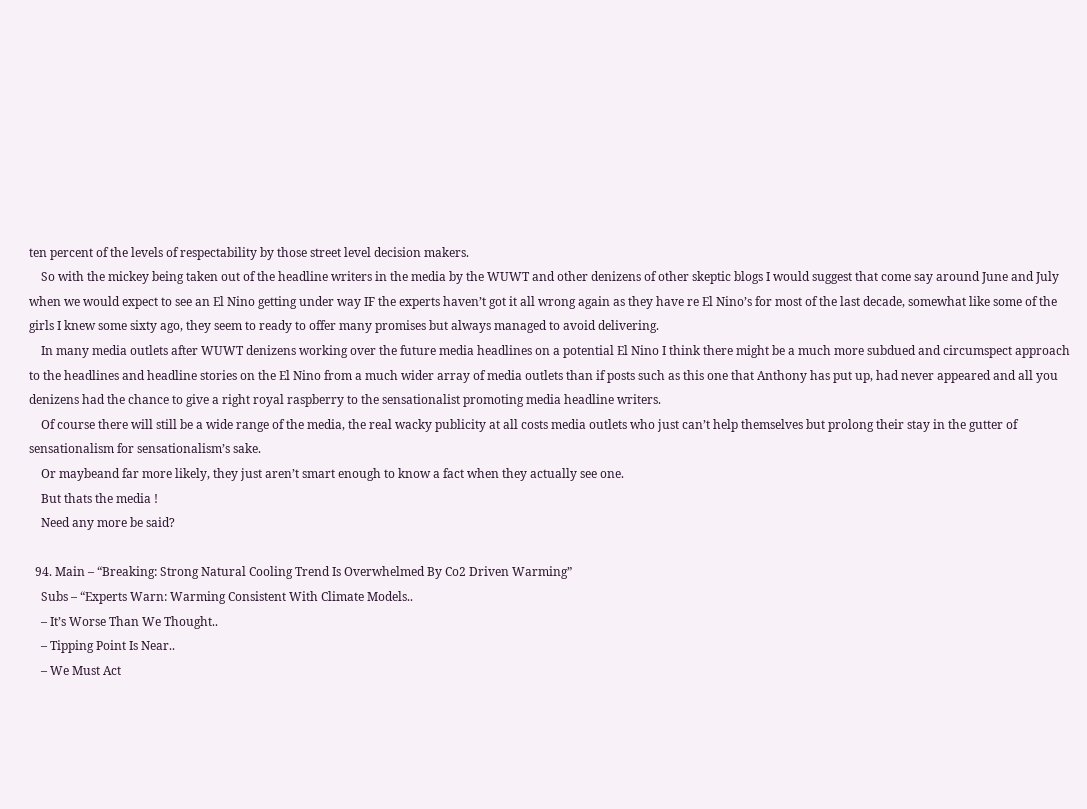ten percent of the levels of respectability by those street level decision makers.
    So with the mickey being taken out of the headline writers in the media by the WUWT and other denizens of other skeptic blogs I would suggest that come say around June and July when we would expect to see an El Nino getting under way IF the experts haven’t got it all wrong again as they have re El Nino’s for most of the last decade, somewhat like some of the girls I knew some sixty ago, they seem to ready to offer many promises but always managed to avoid delivering.
    In many media outlets after WUWT denizens working over the future media headlines on a potential El Nino I think there might be a much more subdued and circumspect approach to the headlines and headline stories on the El Nino from a much wider array of media outlets than if posts such as this one that Anthony has put up, had never appeared and all you denizens had the chance to give a right royal raspberry to the sensationalist promoting media headline writers.
    Of course there will still be a wide range of the media, the real wacky publicity at all costs media outlets who just can’t help themselves but prolong their stay in the gutter of sensationalism for sensationalism’s sake.
    Or maybeand far more likely, they just aren’t smart enough to know a fact when they actually see one.
    But thats the media !
    Need any more be said?

  94. Main – “Breaking: Strong Natural Cooling Trend Is Overwhelmed By Co2 Driven Warming”
    Subs – “Experts Warn: Warming Consistent With Climate Models..
    – It’s Worse Than We Thought..
    – Tipping Point Is Near..
    – We Must Act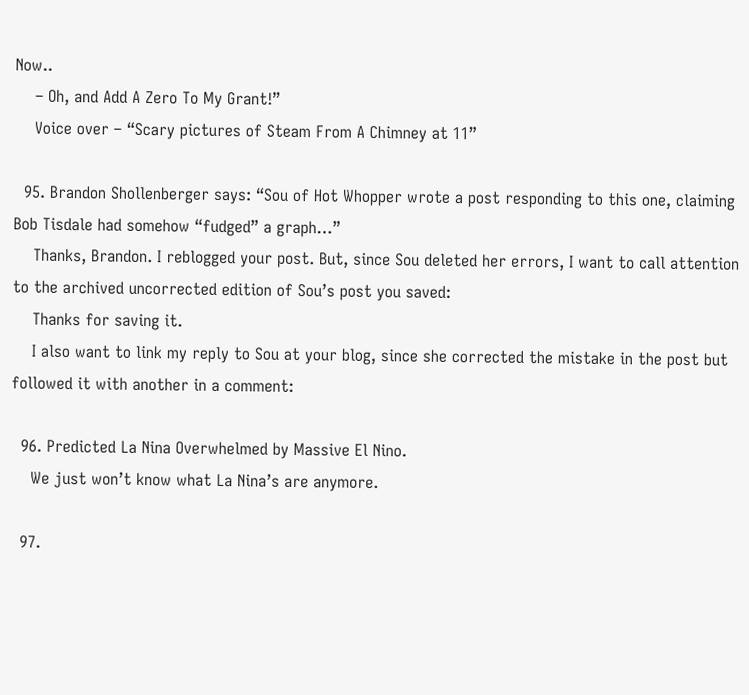Now..
    – Oh, and Add A Zero To My Grant!”
    Voice over – “Scary pictures of Steam From A Chimney at 11”

  95. Brandon Shollenberger says: “Sou of Hot Whopper wrote a post responding to this one, claiming Bob Tisdale had somehow “fudged” a graph…”
    Thanks, Brandon. I reblogged your post. But, since Sou deleted her errors, I want to call attention to the archived uncorrected edition of Sou’s post you saved:
    Thanks for saving it.
    I also want to link my reply to Sou at your blog, since she corrected the mistake in the post but followed it with another in a comment:

  96. Predicted La Nina Overwhelmed by Massive El Nino.
    We just won’t know what La Nina’s are anymore.

  97.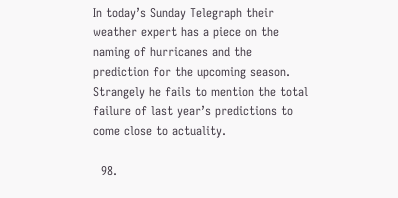In today’s Sunday Telegraph their weather expert has a piece on the naming of hurricanes and the prediction for the upcoming season. Strangely he fails to mention the total failure of last year’s predictions to come close to actuality.

  98.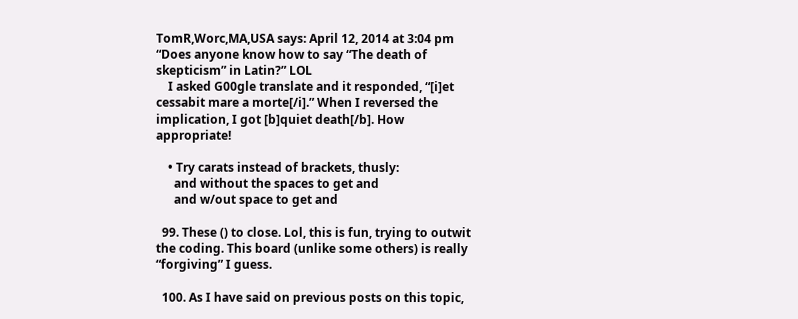TomR,Worc,MA,USA says: April 12, 2014 at 3:04 pm “Does anyone know how to say “The death of skepticism” in Latin?” LOL
    I asked G00gle translate and it responded, “[i]et cessabit mare a morte[/i].” When I reversed the implication, I got [b]quiet death[/b]. How appropriate!

    • Try carats instead of brackets, thusly:
      and without the spaces to get and
      and w/out space to get and

  99. These () to close. Lol, this is fun, trying to outwit the coding. This board (unlike some others) is really “forgiving” I guess.

  100. As I have said on previous posts on this topic,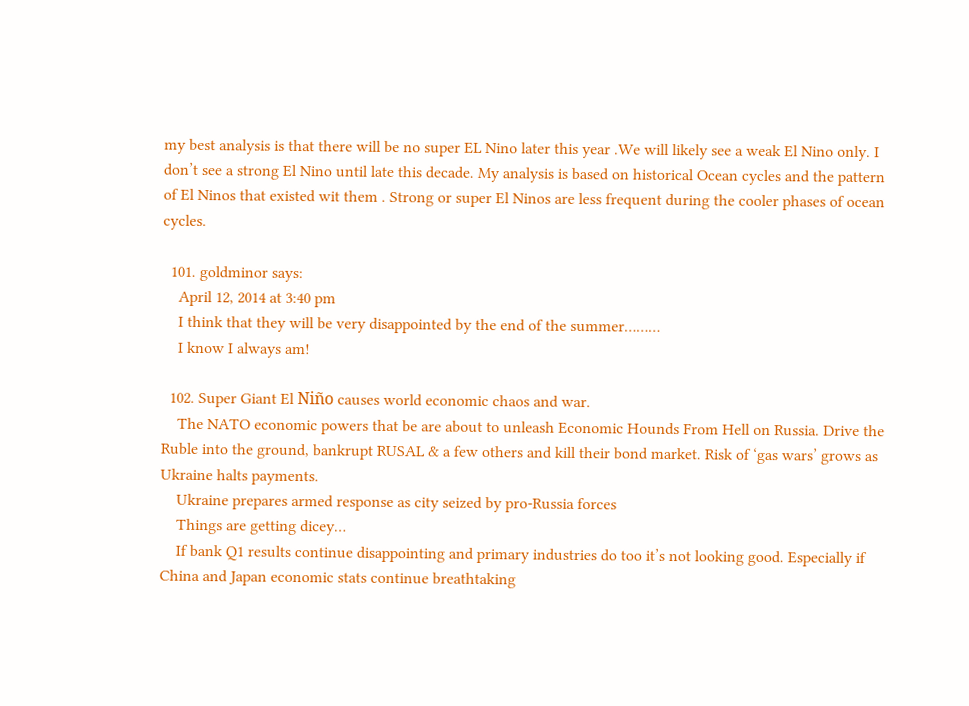my best analysis is that there will be no super EL Nino later this year .We will likely see a weak El Nino only. I don’t see a strong El Nino until late this decade. My analysis is based on historical Ocean cycles and the pattern of El Ninos that existed wit them . Strong or super El Ninos are less frequent during the cooler phases of ocean cycles.

  101. goldminor says:
    April 12, 2014 at 3:40 pm
    I think that they will be very disappointed by the end of the summer………
    I know I always am!

  102. Super Giant El Niño causes world economic chaos and war.
    The NATO economic powers that be are about to unleash Economic Hounds From Hell on Russia. Drive the Ruble into the ground, bankrupt RUSAL & a few others and kill their bond market. Risk of ‘gas wars’ grows as Ukraine halts payments.
    Ukraine prepares armed response as city seized by pro-Russia forces
    Things are getting dicey…
    If bank Q1 results continue disappointing and primary industries do too it’s not looking good. Especially if China and Japan economic stats continue breathtaking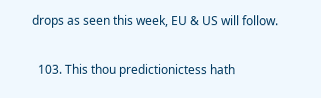drops as seen this week, EU & US will follow.

  103. This thou predictionictess hath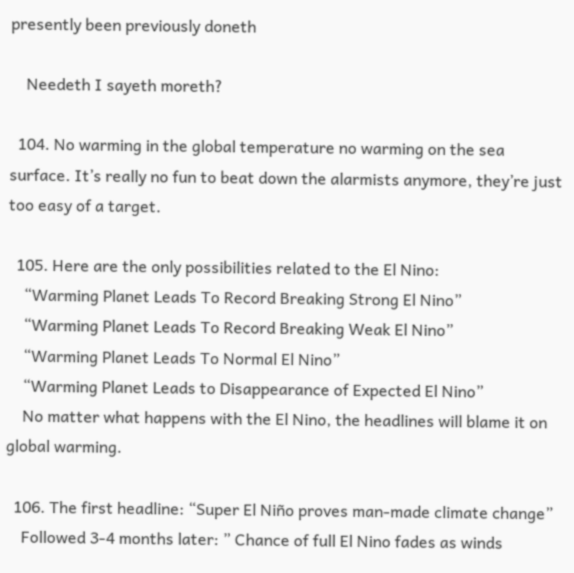presently been previously doneth

    Needeth I sayeth moreth?

  104. No warming in the global temperature no warming on the sea surface. It’s really no fun to beat down the alarmists anymore, they’re just too easy of a target.

  105. Here are the only possibilities related to the El Nino:
    “Warming Planet Leads To Record Breaking Strong El Nino”
    “Warming Planet Leads To Record Breaking Weak El Nino”
    “Warming Planet Leads To Normal El Nino”
    “Warming Planet Leads to Disappearance of Expected El Nino”
    No matter what happens with the El Nino, the headlines will blame it on global warming.

  106. The first headline: “Super El Niño proves man-made climate change”
    Followed 3-4 months later: ” Chance of full El Nino fades as winds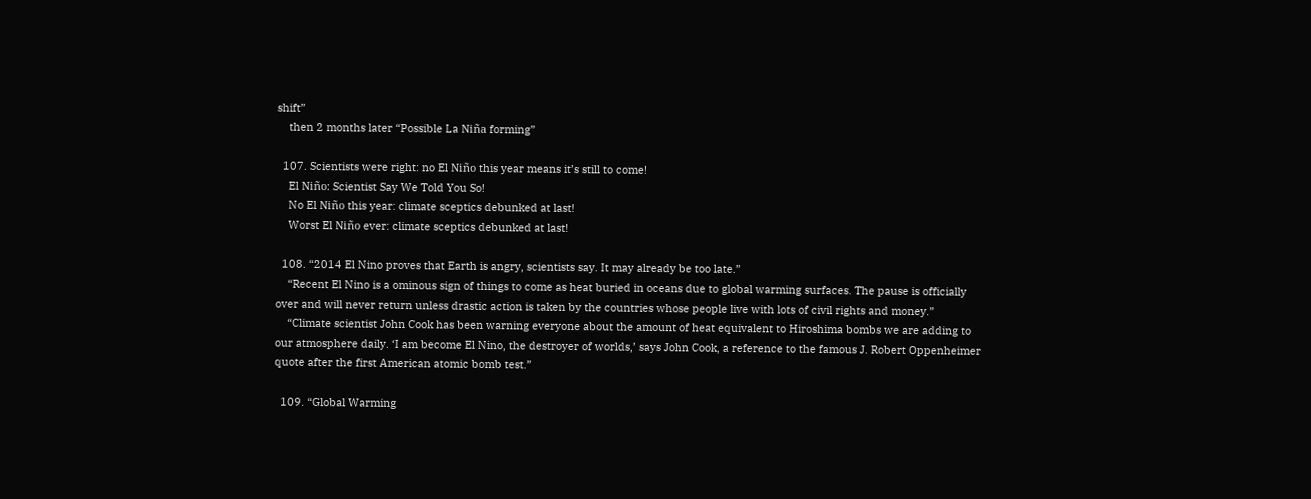shift”
    then 2 months later “Possible La Niña forming”

  107. Scientists were right: no El Niño this year means it’s still to come!
    El Niño: Scientist Say We Told You So!
    No El Niño this year: climate sceptics debunked at last!
    Worst El Niño ever: climate sceptics debunked at last!

  108. “2014 El Nino proves that Earth is angry, scientists say. It may already be too late.”
    “Recent El Nino is a ominous sign of things to come as heat buried in oceans due to global warming surfaces. The pause is officially over and will never return unless drastic action is taken by the countries whose people live with lots of civil rights and money.”
    “Climate scientist John Cook has been warning everyone about the amount of heat equivalent to Hiroshima bombs we are adding to our atmosphere daily. ‘I am become El Nino, the destroyer of worlds,’ says John Cook, a reference to the famous J. Robert Oppenheimer quote after the first American atomic bomb test.”

  109. “Global Warming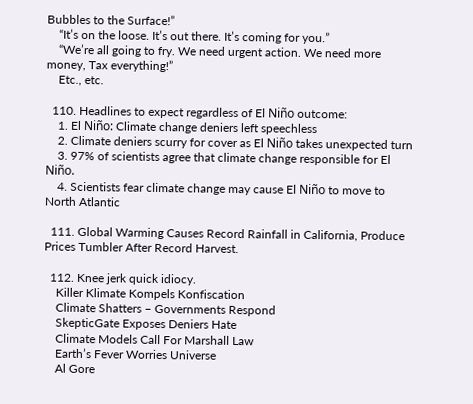Bubbles to the Surface!”
    “It’s on the loose. It’s out there. It’s coming for you.”
    “We’re all going to fry. We need urgent action. We need more money, Tax everything!”
    Etc., etc.

  110. Headlines to expect regardless of El Niño outcome:
    1. El Niño: Climate change deniers left speechless
    2. Climate deniers scurry for cover as El Niño takes unexpected turn
    3. 97% of scientists agree that climate change responsible for El Niño.
    4. Scientists fear climate change may cause El Niño to move to North Atlantic

  111. Global Warming Causes Record Rainfall in California, Produce Prices Tumbler After Record Harvest.

  112. Knee jerk quick idiocy.
    Killer Klimate Kompels Konfiscation
    Climate Shatters – Governments Respond
    SkepticGate Exposes Deniers Hate
    Climate Models Call For Marshall Law
    Earth’s Fever Worries Universe
    Al Gore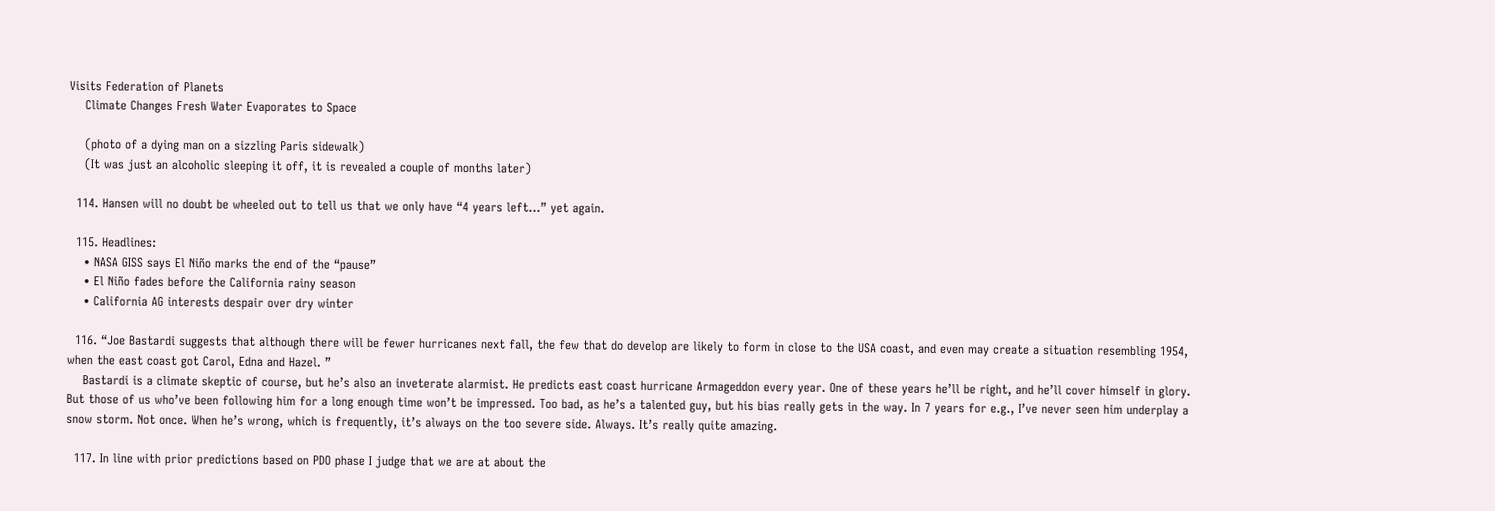Visits Federation of Planets
    Climate Changes Fresh Water Evaporates to Space

    (photo of a dying man on a sizzling Paris sidewalk)
    (It was just an alcoholic sleeping it off, it is revealed a couple of months later)

  114. Hansen will no doubt be wheeled out to tell us that we only have “4 years left…” yet again.

  115. Headlines:
    • NASA GISS says El Niño marks the end of the “pause”
    • El Niño fades before the California rainy season
    • California AG interests despair over dry winter

  116. “Joe Bastardi suggests that although there will be fewer hurricanes next fall, the few that do develop are likely to form in close to the USA coast, and even may create a situation resembling 1954, when the east coast got Carol, Edna and Hazel. ”
    Bastardi is a climate skeptic of course, but he’s also an inveterate alarmist. He predicts east coast hurricane Armageddon every year. One of these years he’ll be right, and he’ll cover himself in glory. But those of us who’ve been following him for a long enough time won’t be impressed. Too bad, as he’s a talented guy, but his bias really gets in the way. In 7 years for e.g., I’ve never seen him underplay a snow storm. Not once. When he’s wrong, which is frequently, it’s always on the too severe side. Always. It’s really quite amazing.

  117. In line with prior predictions based on PDO phase I judge that we are at about the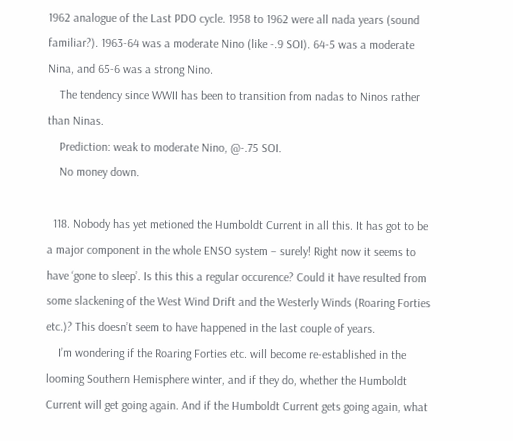1962 analogue of the Last PDO cycle. 1958 to 1962 were all nada years (sound familiar?). 1963-64 was a moderate Nino (like -.9 SOI). 64-5 was a moderate Nina, and 65-6 was a strong Nino.
    The tendency since WWII has been to transition from nadas to Ninos rather than Ninas.
    Prediction: weak to moderate Nino, @-.75 SOI.
    No money down.

  118. Nobody has yet metioned the Humboldt Current in all this. It has got to be a major component in the whole ENSO system – surely! Right now it seems to have ‘gone to sleep’. Is this this a regular occurence? Could it have resulted from some slackening of the West Wind Drift and the Westerly Winds (Roaring Forties etc.)? This doesn’t seem to have happened in the last couple of years.
    I’m wondering if the Roaring Forties etc. will become re-established in the looming Southern Hemisphere winter, and if they do, whether the Humboldt Current will get going again. And if the Humboldt Current gets going again, what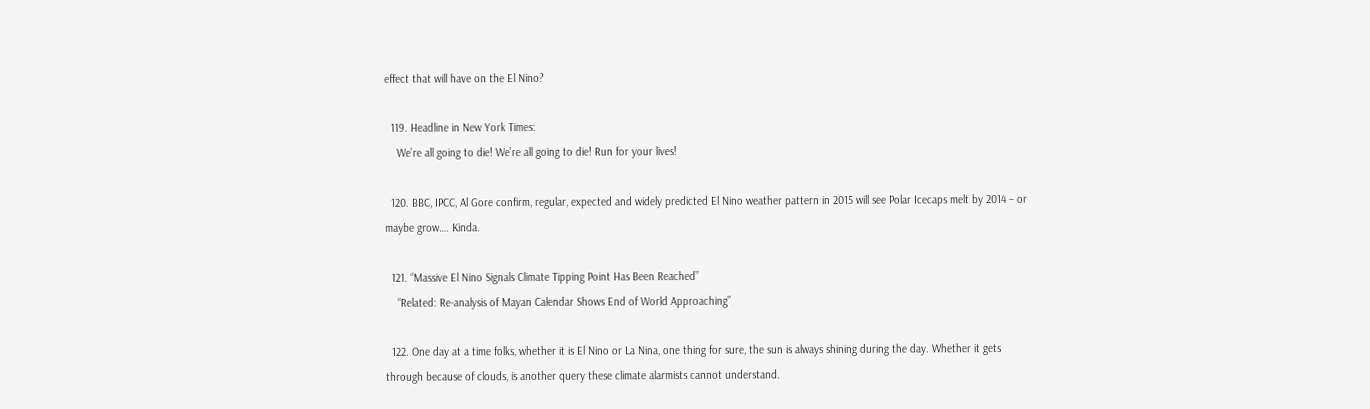effect that will have on the El Nino?

  119. Headline in New York Times:
    We’re all going to die! We’re all going to die! Run for your lives!

  120. BBC, IPCC, Al Gore confirm, regular, expected and widely predicted El Nino weather pattern in 2015 will see Polar Icecaps melt by 2014 – or maybe grow…. Kinda.

  121. “Massive El Nino Signals Climate Tipping Point Has Been Reached”
    “Related: Re-analysis of Mayan Calendar Shows End of World Approaching”

  122. One day at a time folks, whether it is El Nino or La Nina, one thing for sure, the sun is always shining during the day. Whether it gets through because of clouds, is another query these climate alarmists cannot understand.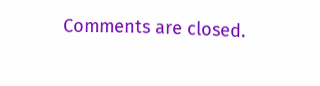Comments are closed.